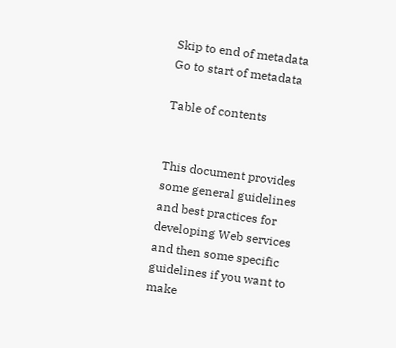Skip to end of metadata
Go to start of metadata

Table of contents


This document provides some general guidelines and best practices for developing Web services and then some specific guidelines if you want to make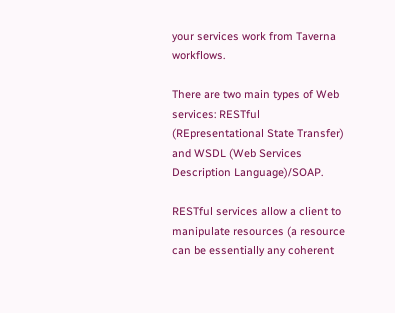your services work from Taverna workflows.

There are two main types of Web services: RESTful (REpresentational State Transfer) and WSDL (Web Services Description Language)/SOAP.

RESTful services allow a client to manipulate resources (a resource can be essentially any coherent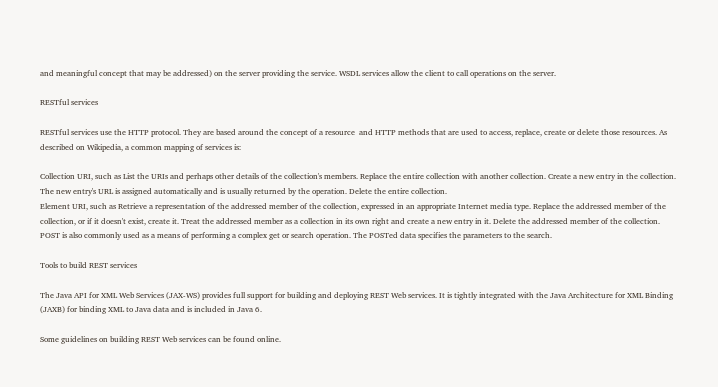and meaningful concept that may be addressed) on the server providing the service. WSDL services allow the client to call operations on the server.

RESTful services

RESTful services use the HTTP protocol. They are based around the concept of a resource  and HTTP methods that are used to access, replace, create or delete those resources. As described on Wikipedia, a common mapping of services is:

Collection URI, such as List the URIs and perhaps other details of the collection's members. Replace the entire collection with another collection. Create a new entry in the collection. The new entry's URL is assigned automatically and is usually returned by the operation. Delete the entire collection.
Element URI, such as Retrieve a representation of the addressed member of the collection, expressed in an appropriate Internet media type. Replace the addressed member of the collection, or if it doesn't exist, create it. Treat the addressed member as a collection in its own right and create a new entry in it. Delete the addressed member of the collection.
POST is also commonly used as a means of performing a complex get or search operation. The POSTed data specifies the parameters to the search.

Tools to build REST services

The Java API for XML Web Services (JAX-WS) provides full support for building and deploying REST Web services. It is tightly integrated with the Java Architecture for XML Binding (JAXB) for binding XML to Java data and is included in Java 6.

Some guidelines on building REST Web services can be found online.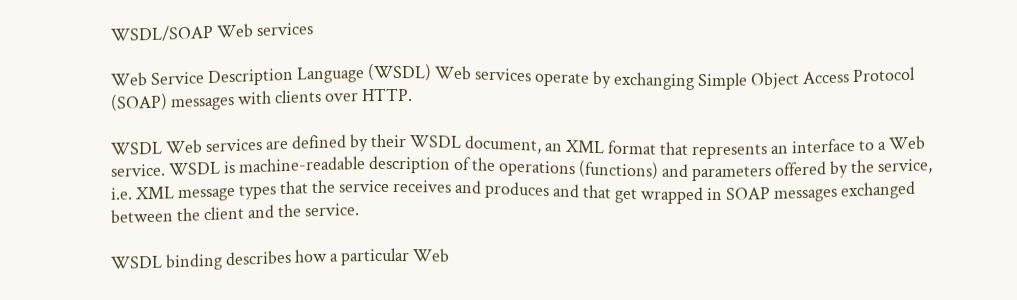WSDL/SOAP Web services

Web Service Description Language (WSDL) Web services operate by exchanging Simple Object Access Protocol (SOAP) messages with clients over HTTP.

WSDL Web services are defined by their WSDL document, an XML format that represents an interface to a Web service. WSDL is machine-readable description of the operations (functions) and parameters offered by the service, i.e. XML message types that the service receives and produces and that get wrapped in SOAP messages exchanged between the client and the service.

WSDL binding describes how a particular Web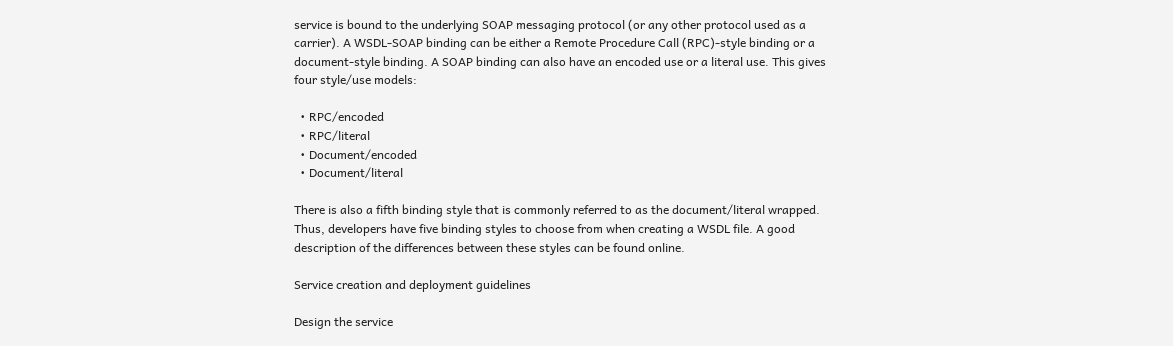service is bound to the underlying SOAP messaging protocol (or any other protocol used as a carrier). A WSDL-SOAP binding can be either a Remote Procedure Call (RPC)-style binding or a document-style binding. A SOAP binding can also have an encoded use or a literal use. This gives four style/use models:

  • RPC/encoded
  • RPC/literal
  • Document/encoded
  • Document/literal

There is also a fifth binding style that is commonly referred to as the document/literal wrapped. Thus, developers have five binding styles to choose from when creating a WSDL file. A good description of the differences between these styles can be found online.

Service creation and deployment guidelines

Design the service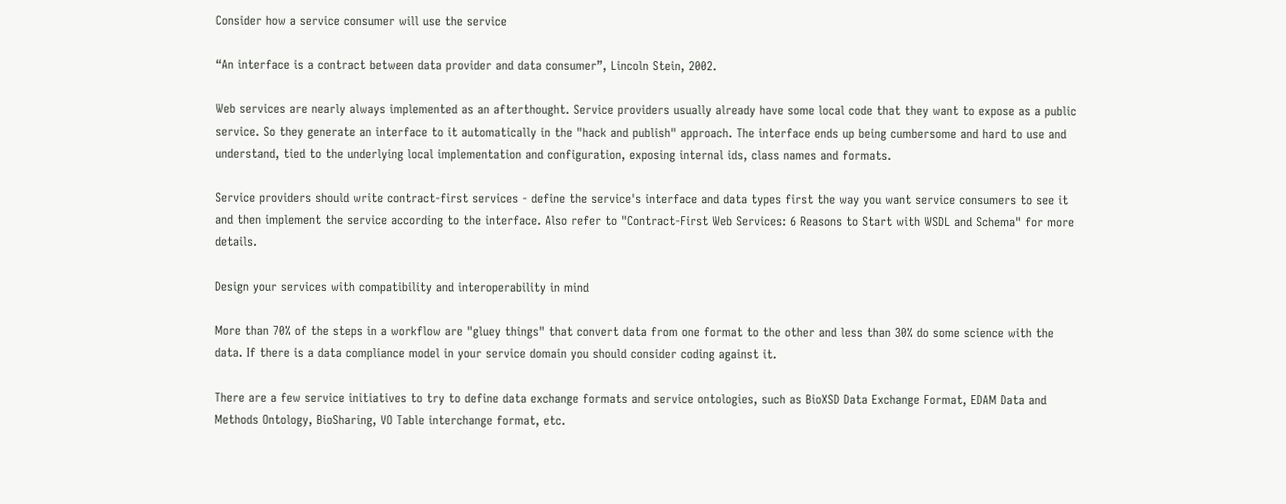Consider how a service consumer will use the service

“An interface is a contract between data provider and data consumer”, Lincoln Stein, 2002.

Web services are nearly always implemented as an afterthought. Service providers usually already have some local code that they want to expose as a public service. So they generate an interface to it automatically in the "hack and publish" approach. The interface ends up being cumbersome and hard to use and understand, tied to the underlying local implementation and configuration, exposing internal ids, class names and formats.

Service providers should write contract-first services - define the service's interface and data types first the way you want service consumers to see it and then implement the service according to the interface. Also refer to "Contract-First Web Services: 6 Reasons to Start with WSDL and Schema" for more details.

Design your services with compatibility and interoperability in mind

More than 70% of the steps in a workflow are "gluey things" that convert data from one format to the other and less than 30% do some science with the data. If there is a data compliance model in your service domain you should consider coding against it.

There are a few service initiatives to try to define data exchange formats and service ontologies, such as BioXSD Data Exchange Format, EDAM Data and Methods Ontology, BioSharing, VO Table interchange format, etc.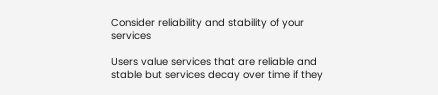Consider reliability and stability of your services

Users value services that are reliable and stable but services decay over time if they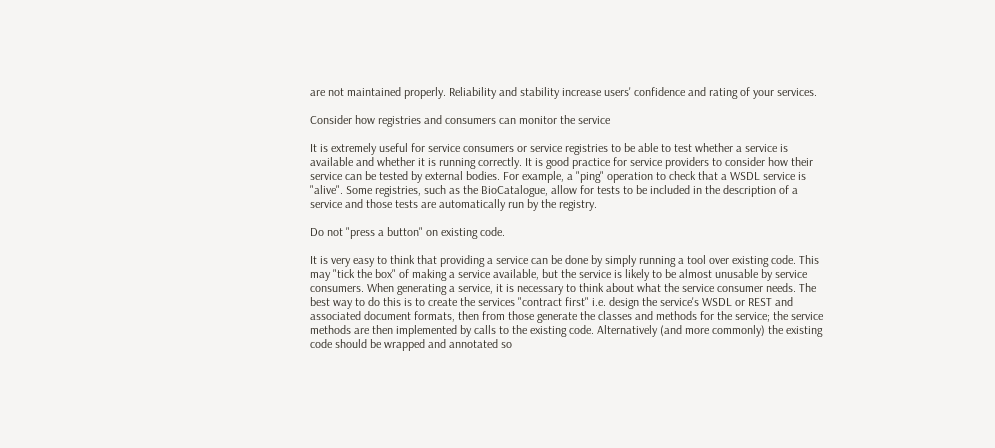are not maintained properly. Reliability and stability increase users' confidence and rating of your services.

Consider how registries and consumers can monitor the service

It is extremely useful for service consumers or service registries to be able to test whether a service is available and whether it is running correctly. It is good practice for service providers to consider how their service can be tested by external bodies. For example, a "ping" operation to check that a WSDL service is "alive". Some registries, such as the BioCatalogue, allow for tests to be included in the description of a service and those tests are automatically run by the registry.

Do not "press a button" on existing code.

It is very easy to think that providing a service can be done by simply running a tool over existing code. This may "tick the box" of making a service available, but the service is likely to be almost unusable by service consumers. When generating a service, it is necessary to think about what the service consumer needs. The best way to do this is to create the services "contract first" i.e. design the service's WSDL or REST and associated document formats, then from those generate the classes and methods for the service; the service methods are then implemented by calls to the existing code. Alternatively (and more commonly) the existing code should be wrapped and annotated so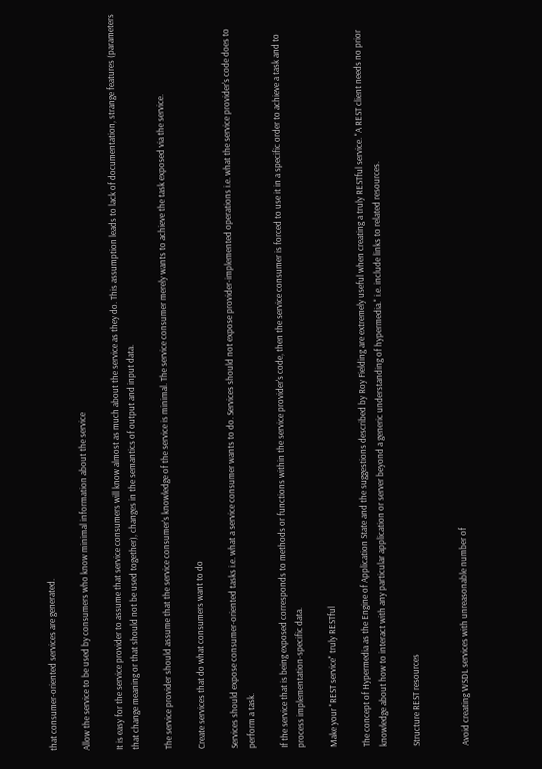that consumer-oriented services are generated.

Allow the service to be used by consumers who know minimal information about the service

It is easy for the service provider to assume that service consumers will know almost as much about the service as they do. This assumption leads to lack of documentation, strange features (parameters that change meaning or that should not be used together), changes in the semantics of output and input data.

The service provider should assume that the service consumer's knowledge of the service is minimal. The service consumer merely wants to achieve the task exposed via the service.

Create services that do what consumers want to do

Services should expose consumer-oriented tasks i.e. what a service consumer wants to do. Services should not expose provider-implemented operations i.e. what the service provider's code does to perform a task.

If the service that is being exposed corresponds to methods or functions within the service provider's code, then the service consumer is forced to use it in a specific order to achieve a task and to process implementation-specific data.

Make your "REST service" truly RESTful

The concept of Hypermedia as the Engine of Application State and the suggestions described by Roy Fielding are extremely useful when creating a truly RESTful service. "A REST client needs no prior knowledge about how to interact with any particular application or server beyond a generic understanding of hypermedia." i.e. include links to related resources.

Structure REST resources


Avoid creating WSDL services with unreasonable number of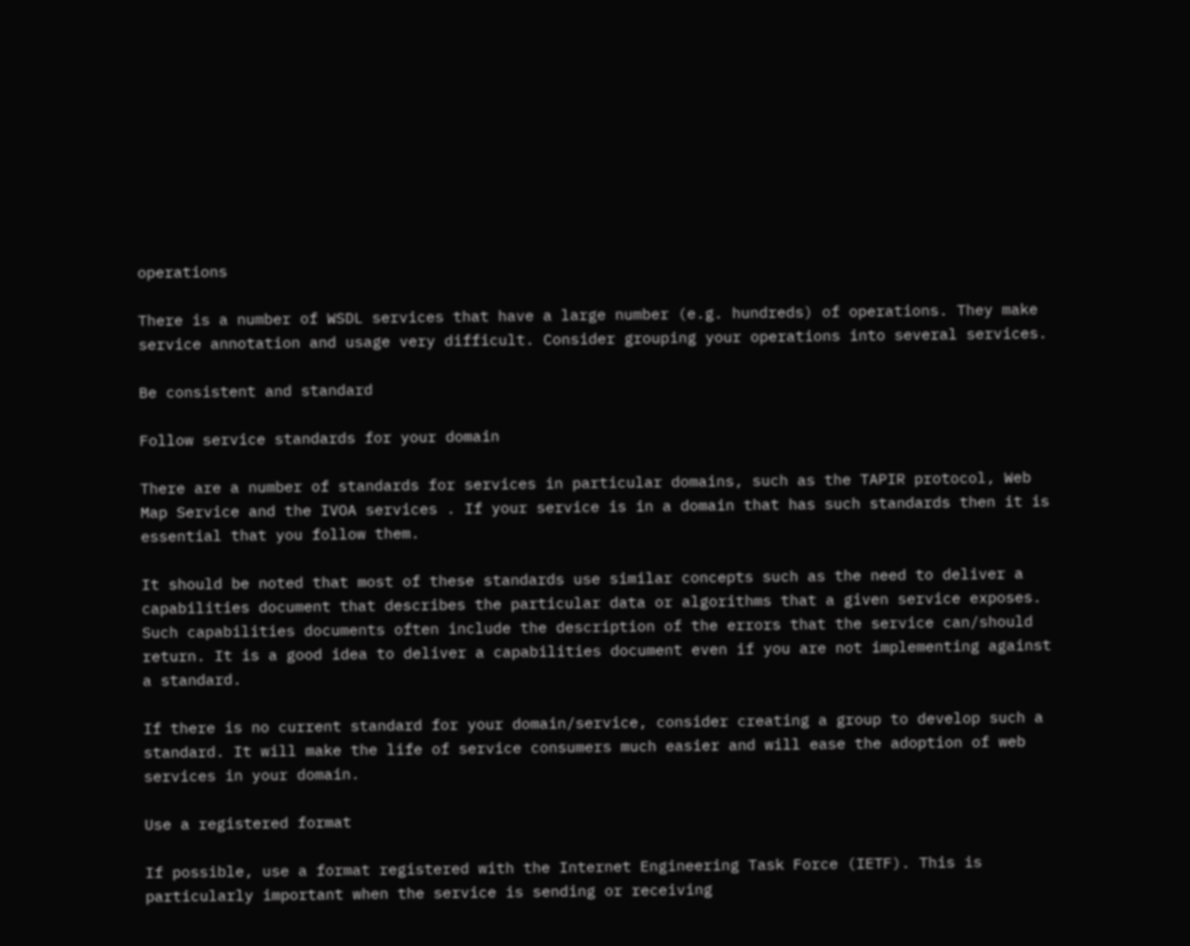operations

There is a number of WSDL services that have a large number (e.g. hundreds) of operations. They make service annotation and usage very difficult. Consider grouping your operations into several services.

Be consistent and standard

Follow service standards for your domain

There are a number of standards for services in particular domains, such as the TAPIR protocol, Web Map Service and the IVOA services . If your service is in a domain that has such standards then it is essential that you follow them.

It should be noted that most of these standards use similar concepts such as the need to deliver a capabilities document that describes the particular data or algorithms that a given service exposes. Such capabilities documents often include the description of the errors that the service can/should return. It is a good idea to deliver a capabilities document even if you are not implementing against a standard.

If there is no current standard for your domain/service, consider creating a group to develop such a standard. It will make the life of service consumers much easier and will ease the adoption of web services in your domain.

Use a registered format

If possible, use a format registered with the Internet Engineering Task Force (IETF). This is particularly important when the service is sending or receiving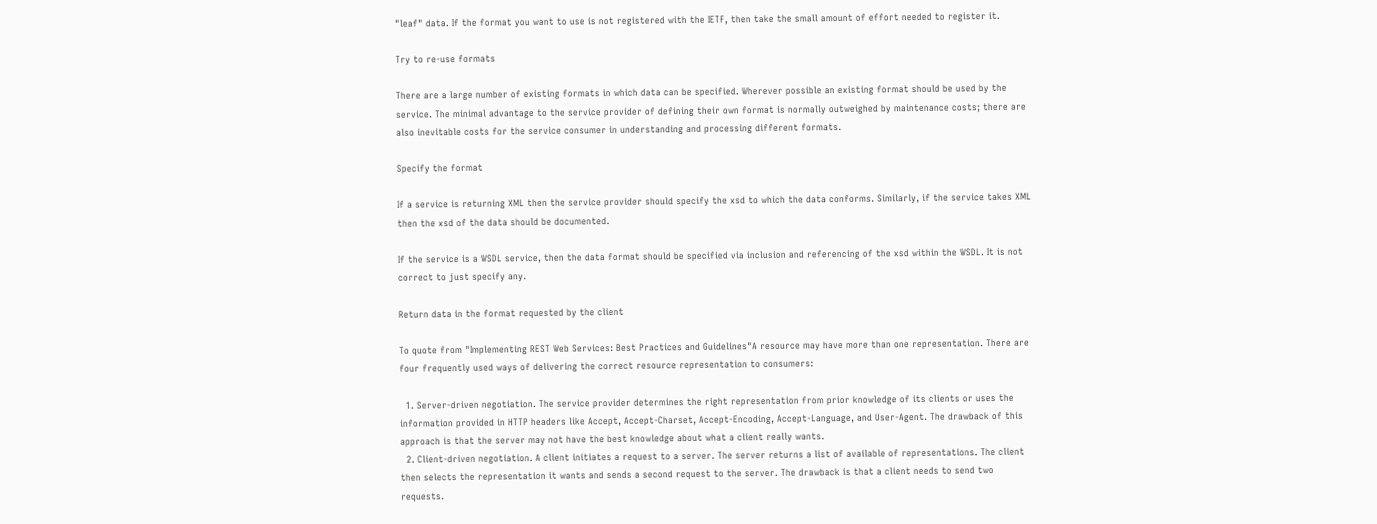"leaf" data. If the format you want to use is not registered with the IETF, then take the small amount of effort needed to register it.

Try to re-use formats

There are a large number of existing formats in which data can be specified. Wherever possible an existing format should be used by the service. The minimal advantage to the service provider of defining their own format is normally outweighed by maintenance costs; there are also inevitable costs for the service consumer in understanding and processing different formats.

Specify the format

If a service is returning XML then the service provider should specify the xsd to which the data conforms. Similarly, if the service takes XML then the xsd of the data should be documented.

If the service is a WSDL service, then the data format should be specified via inclusion and referencing of the xsd within the WSDL. It is not correct to just specify any.

Return data in the format requested by the client

To quote from "Implementing REST Web Services: Best Practices and Guidelines"A resource may have more than one representation. There are four frequently used ways of delivering the correct resource representation to consumers:

  1. Server-driven negotiation. The service provider determines the right representation from prior knowledge of its clients or uses the information provided in HTTP headers like Accept, Accept-Charset, Accept-Encoding, Accept-Language, and User-Agent. The drawback of this approach is that the server may not have the best knowledge about what a client really wants.
  2. Client-driven negotiation. A client initiates a request to a server. The server returns a list of available of representations. The client then selects the representation it wants and sends a second request to the server. The drawback is that a client needs to send two requests.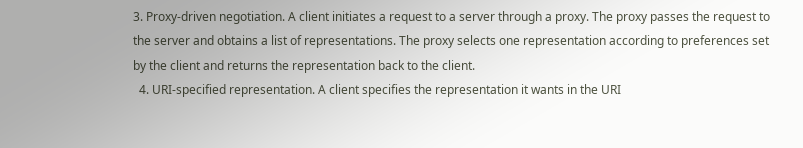3. Proxy-driven negotiation. A client initiates a request to a server through a proxy. The proxy passes the request to the server and obtains a list of representations. The proxy selects one representation according to preferences set by the client and returns the representation back to the client.
  4. URI-specified representation. A client specifies the representation it wants in the URI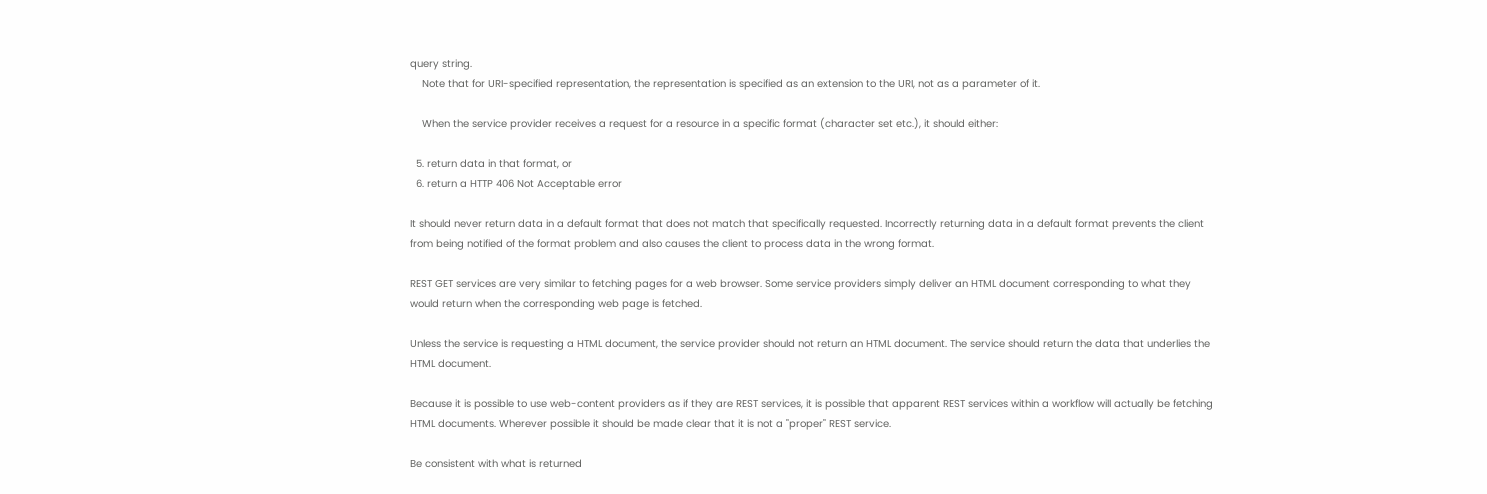query string.
    Note that for URI-specified representation, the representation is specified as an extension to the URI, not as a parameter of it.

    When the service provider receives a request for a resource in a specific format (character set etc.), it should either:

  5. return data in that format, or
  6. return a HTTP 406 Not Acceptable error

It should never return data in a default format that does not match that specifically requested. Incorrectly returning data in a default format prevents the client from being notified of the format problem and also causes the client to process data in the wrong format.

REST GET services are very similar to fetching pages for a web browser. Some service providers simply deliver an HTML document corresponding to what they would return when the corresponding web page is fetched.

Unless the service is requesting a HTML document, the service provider should not return an HTML document. The service should return the data that underlies the HTML document.

Because it is possible to use web-content providers as if they are REST services, it is possible that apparent REST services within a workflow will actually be fetching HTML documents. Wherever possible it should be made clear that it is not a "proper" REST service.

Be consistent with what is returned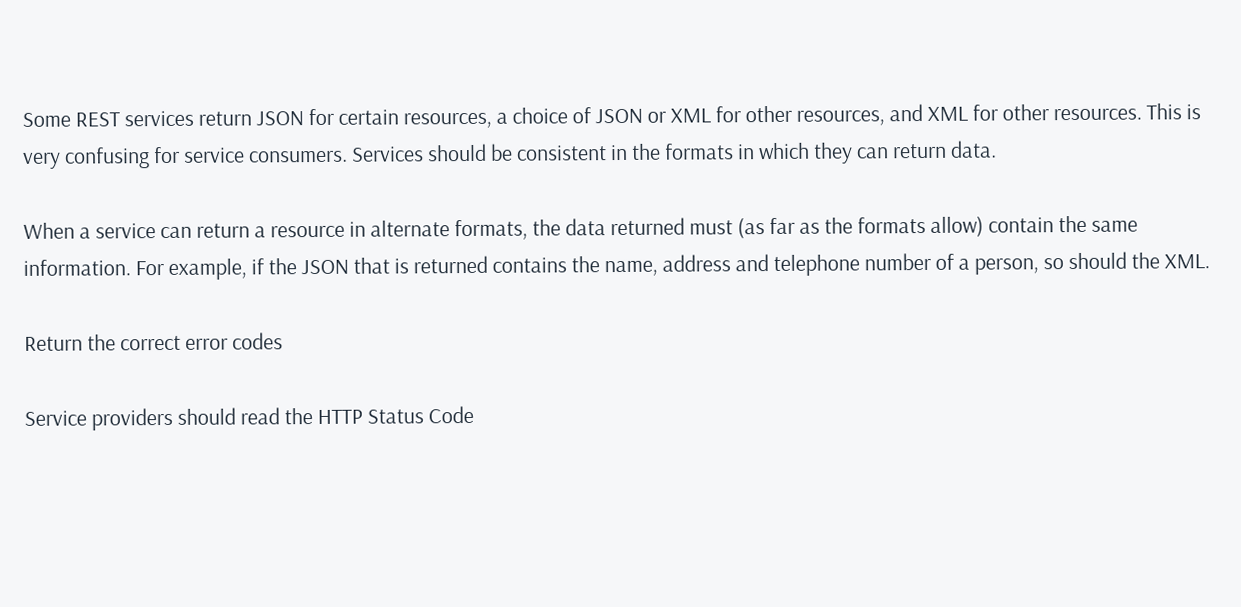Some REST services return JSON for certain resources, a choice of JSON or XML for other resources, and XML for other resources. This is very confusing for service consumers. Services should be consistent in the formats in which they can return data.

When a service can return a resource in alternate formats, the data returned must (as far as the formats allow) contain the same information. For example, if the JSON that is returned contains the name, address and telephone number of a person, so should the XML.

Return the correct error codes

Service providers should read the HTTP Status Code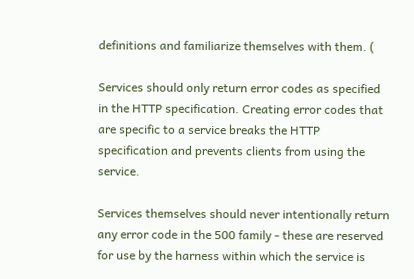definitions and familiarize themselves with them. (

Services should only return error codes as specified in the HTTP specification. Creating error codes that are specific to a service breaks the HTTP specification and prevents clients from using the service.

Services themselves should never intentionally return any error code in the 500 family - these are reserved for use by the harness within which the service is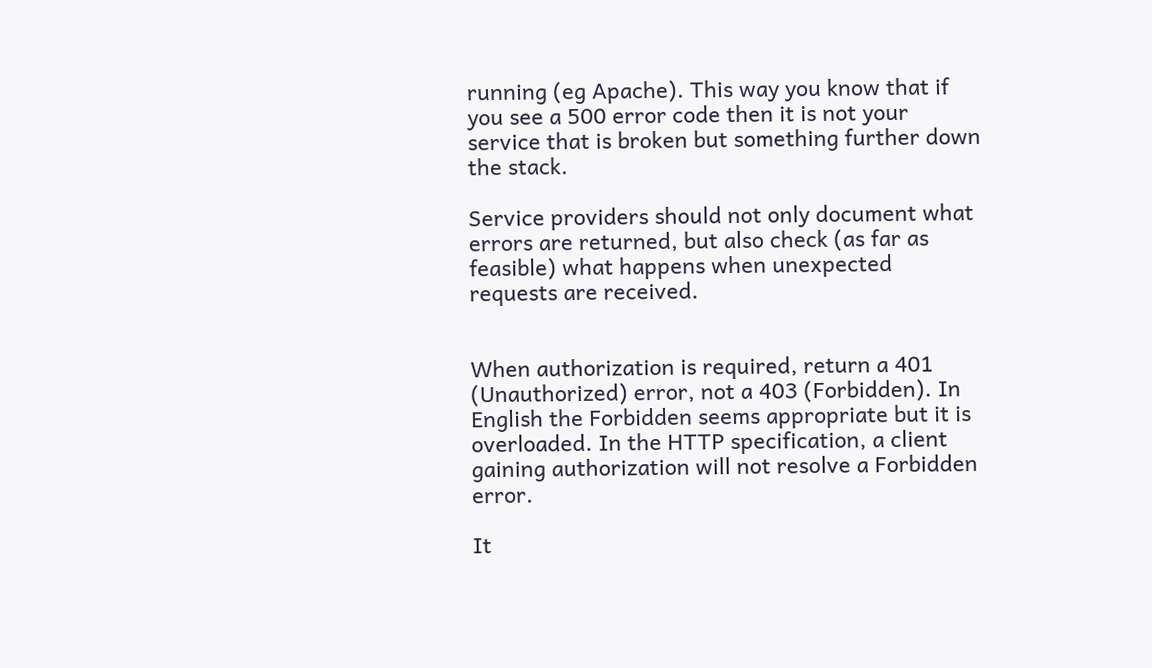running (eg Apache). This way you know that if you see a 500 error code then it is not your service that is broken but something further down the stack.

Service providers should not only document what errors are returned, but also check (as far as feasible) what happens when unexpected requests are received.


When authorization is required, return a 401 (Unauthorized) error, not a 403 (Forbidden). In English the Forbidden seems appropriate but it is overloaded. In the HTTP specification, a client gaining authorization will not resolve a Forbidden error.

It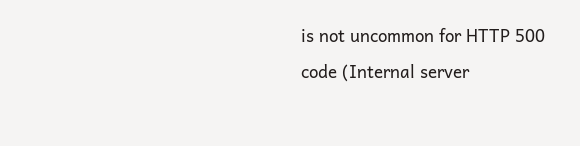is not uncommon for HTTP 500 code (Internal server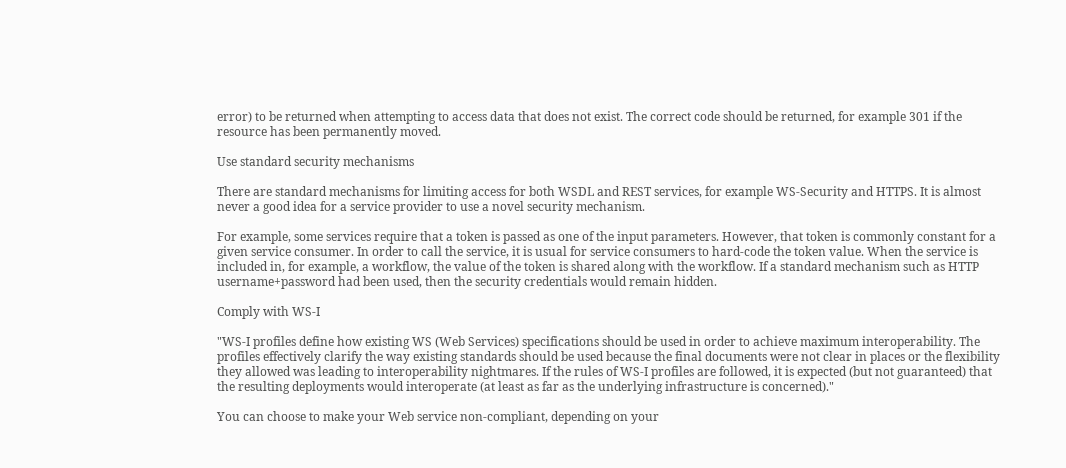error) to be returned when attempting to access data that does not exist. The correct code should be returned, for example 301 if the resource has been permanently moved.

Use standard security mechanisms

There are standard mechanisms for limiting access for both WSDL and REST services, for example WS-Security and HTTPS. It is almost never a good idea for a service provider to use a novel security mechanism.

For example, some services require that a token is passed as one of the input parameters. However, that token is commonly constant for a given service consumer. In order to call the service, it is usual for service consumers to hard-code the token value. When the service is included in, for example, a workflow, the value of the token is shared along with the workflow. If a standard mechanism such as HTTP username+password had been used, then the security credentials would remain hidden.

Comply with WS-I

"WS-I profiles define how existing WS (Web Services) specifications should be used in order to achieve maximum interoperability. The profiles effectively clarify the way existing standards should be used because the final documents were not clear in places or the flexibility they allowed was leading to interoperability nightmares. If the rules of WS-I profiles are followed, it is expected (but not guaranteed) that the resulting deployments would interoperate (at least as far as the underlying infrastructure is concerned)."

You can choose to make your Web service non-compliant, depending on your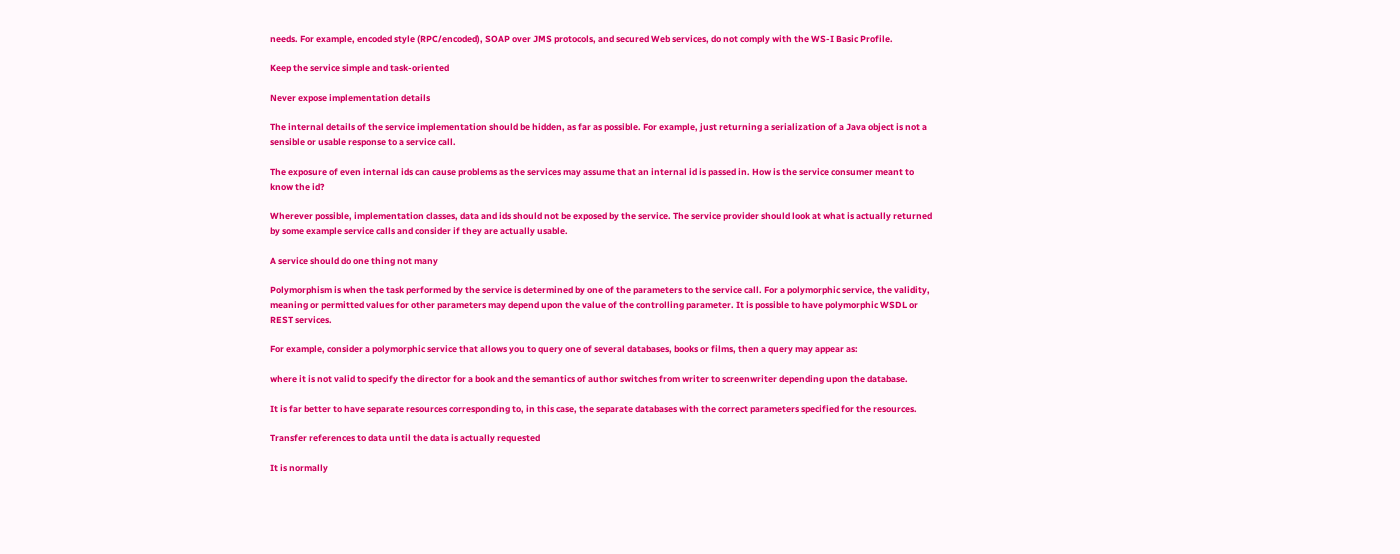needs. For example, encoded style (RPC/encoded), SOAP over JMS protocols, and secured Web services, do not comply with the WS-I Basic Profile.

Keep the service simple and task-oriented

Never expose implementation details

The internal details of the service implementation should be hidden, as far as possible. For example, just returning a serialization of a Java object is not a sensible or usable response to a service call.

The exposure of even internal ids can cause problems as the services may assume that an internal id is passed in. How is the service consumer meant to know the id?

Wherever possible, implementation classes, data and ids should not be exposed by the service. The service provider should look at what is actually returned by some example service calls and consider if they are actually usable.

A service should do one thing not many

Polymorphism is when the task performed by the service is determined by one of the parameters to the service call. For a polymorphic service, the validity, meaning or permitted values for other parameters may depend upon the value of the controlling parameter. It is possible to have polymorphic WSDL or REST services.

For example, consider a polymorphic service that allows you to query one of several databases, books or films, then a query may appear as:

where it is not valid to specify the director for a book and the semantics of author switches from writer to screenwriter depending upon the database.

It is far better to have separate resources corresponding to, in this case, the separate databases with the correct parameters specified for the resources.

Transfer references to data until the data is actually requested

It is normally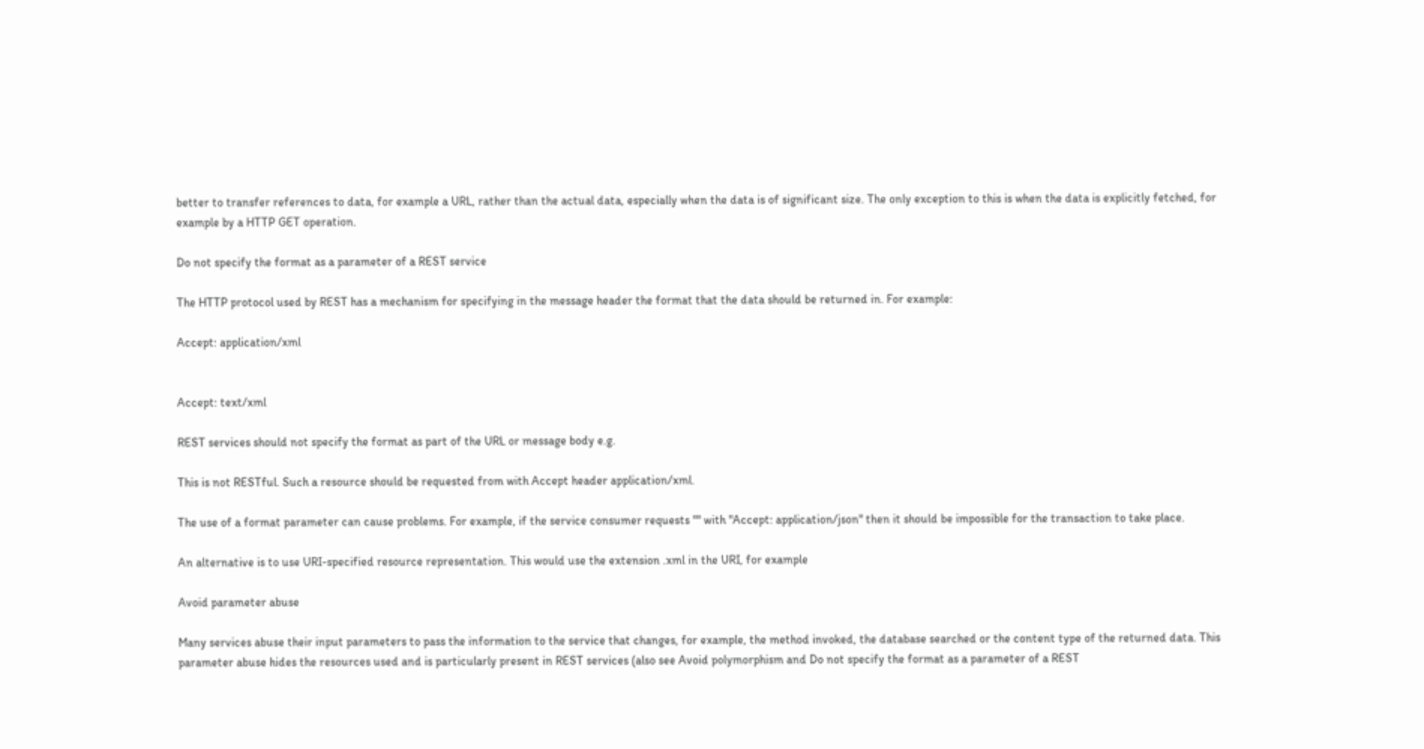better to transfer references to data, for example a URL, rather than the actual data, especially when the data is of significant size. The only exception to this is when the data is explicitly fetched, for example by a HTTP GET operation.

Do not specify the format as a parameter of a REST service

The HTTP protocol used by REST has a mechanism for specifying in the message header the format that the data should be returned in. For example:

Accept: application/xml


Accept: text/xml

REST services should not specify the format as part of the URL or message body e.g.

This is not RESTful. Such a resource should be requested from with Accept header application/xml.

The use of a format parameter can cause problems. For example, if the service consumer requests "" with "Accept: application/json" then it should be impossible for the transaction to take place.

An alternative is to use URI-specified resource representation. This would use the extension .xml in the URI, for example

Avoid parameter abuse

Many services abuse their input parameters to pass the information to the service that changes, for example, the method invoked, the database searched or the content type of the returned data. This parameter abuse hides the resources used and is particularly present in REST services (also see Avoid polymorphism and Do not specify the format as a parameter of a REST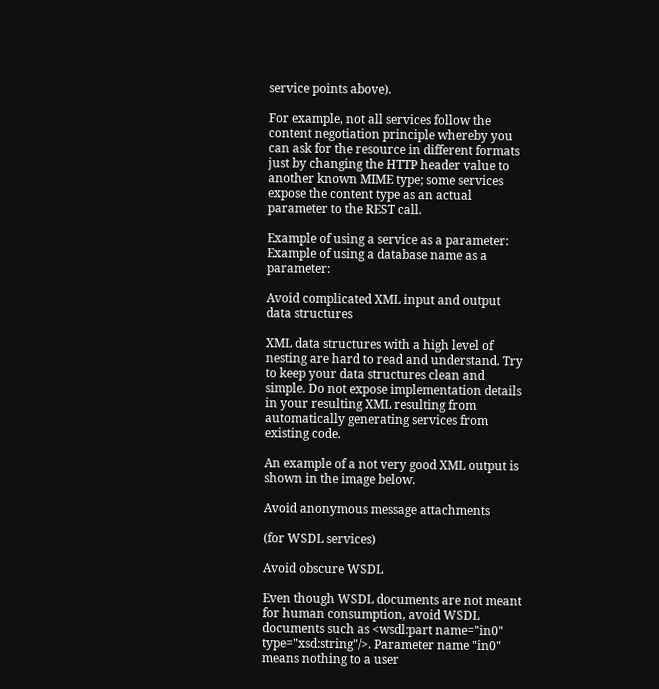service points above).

For example, not all services follow the content negotiation principle whereby you can ask for the resource in different formats just by changing the HTTP header value to another known MIME type; some services expose the content type as an actual parameter to the REST call.

Example of using a service as a parameter:
Example of using a database name as a parameter:

Avoid complicated XML input and output data structures

XML data structures with a high level of nesting are hard to read and understand. Try to keep your data structures clean and simple. Do not expose implementation details in your resulting XML resulting from automatically generating services from existing code.

An example of a not very good XML output is shown in the image below.

Avoid anonymous message attachments

(for WSDL services)

Avoid obscure WSDL

Even though WSDL documents are not meant for human consumption, avoid WSDL documents such as <wsdl:part name="in0" type="xsd:string"/>. Parameter name "in0" means nothing to a user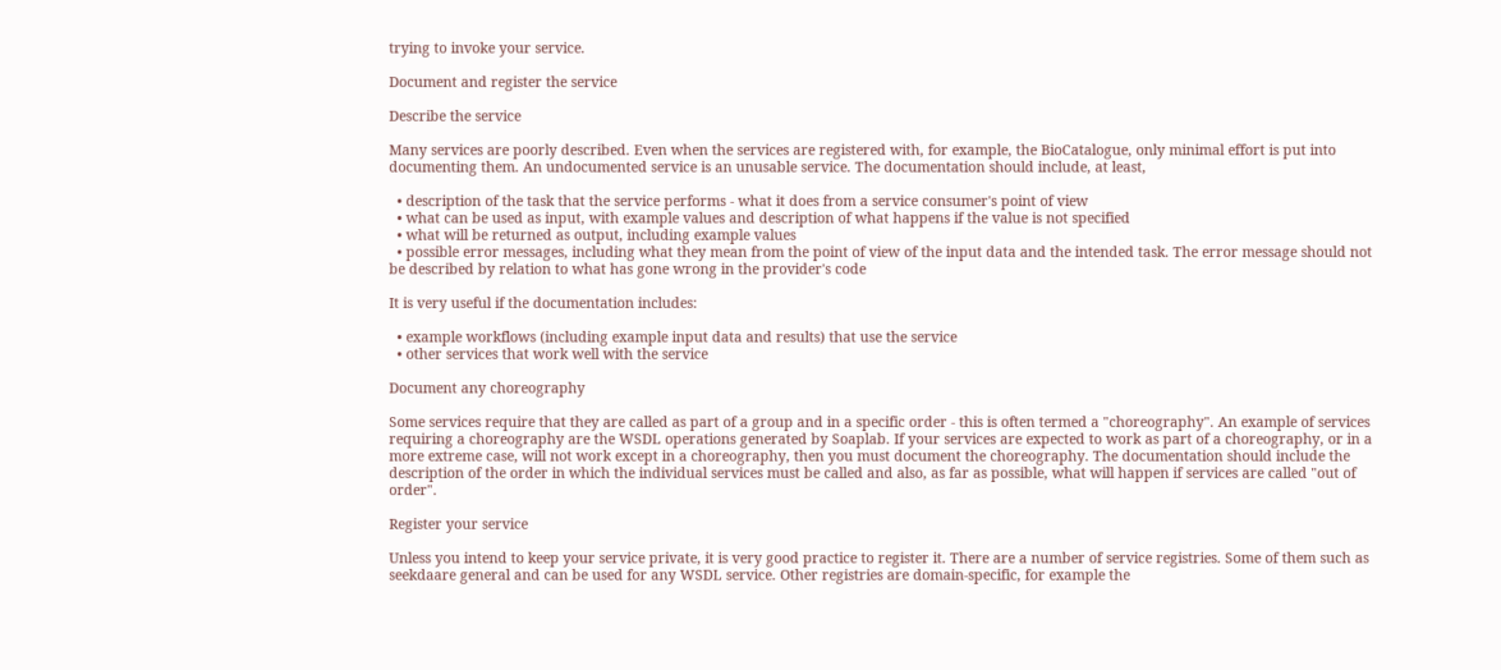trying to invoke your service.

Document and register the service

Describe the service

Many services are poorly described. Even when the services are registered with, for example, the BioCatalogue, only minimal effort is put into documenting them. An undocumented service is an unusable service. The documentation should include, at least,

  • description of the task that the service performs - what it does from a service consumer's point of view
  • what can be used as input, with example values and description of what happens if the value is not specified
  • what will be returned as output, including example values
  • possible error messages, including what they mean from the point of view of the input data and the intended task. The error message should not be described by relation to what has gone wrong in the provider's code

It is very useful if the documentation includes:

  • example workflows (including example input data and results) that use the service
  • other services that work well with the service

Document any choreography

Some services require that they are called as part of a group and in a specific order - this is often termed a "choreography". An example of services requiring a choreography are the WSDL operations generated by Soaplab. If your services are expected to work as part of a choreography, or in a more extreme case, will not work except in a choreography, then you must document the choreography. The documentation should include the description of the order in which the individual services must be called and also, as far as possible, what will happen if services are called "out of order".

Register your service

Unless you intend to keep your service private, it is very good practice to register it. There are a number of service registries. Some of them such as seekdaare general and can be used for any WSDL service. Other registries are domain-specific, for example the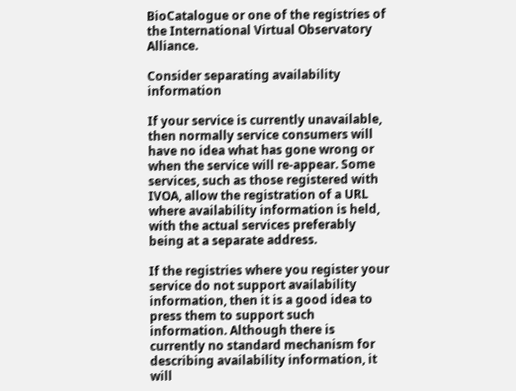BioCatalogue or one of the registries of the International Virtual Observatory Alliance.

Consider separating availability information

If your service is currently unavailable, then normally service consumers will have no idea what has gone wrong or when the service will re-appear. Some services, such as those registered with IVOA, allow the registration of a URL where availability information is held, with the actual services preferably being at a separate address.

If the registries where you register your service do not support availability information, then it is a good idea to press them to support such information. Although there is currently no standard mechanism for describing availability information, it will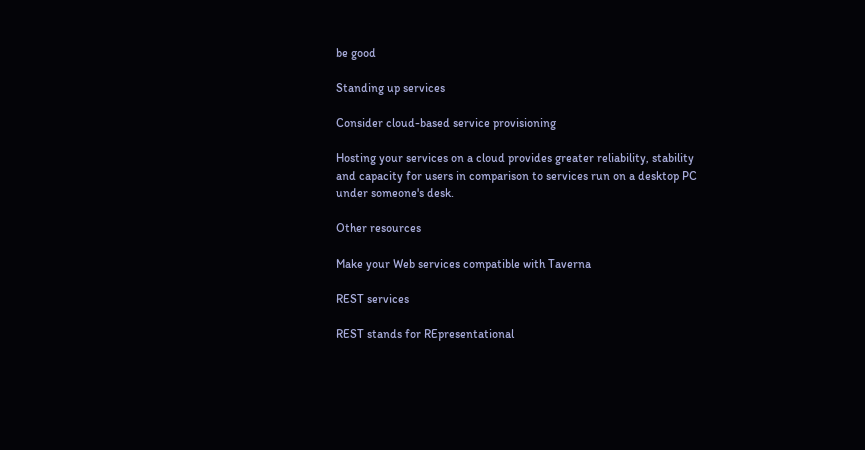be good

Standing up services

Consider cloud-based service provisioning

Hosting your services on a cloud provides greater reliability, stability and capacity for users in comparison to services run on a desktop PC under someone's desk.

Other resources

Make your Web services compatible with Taverna

REST services

REST stands for REpresentational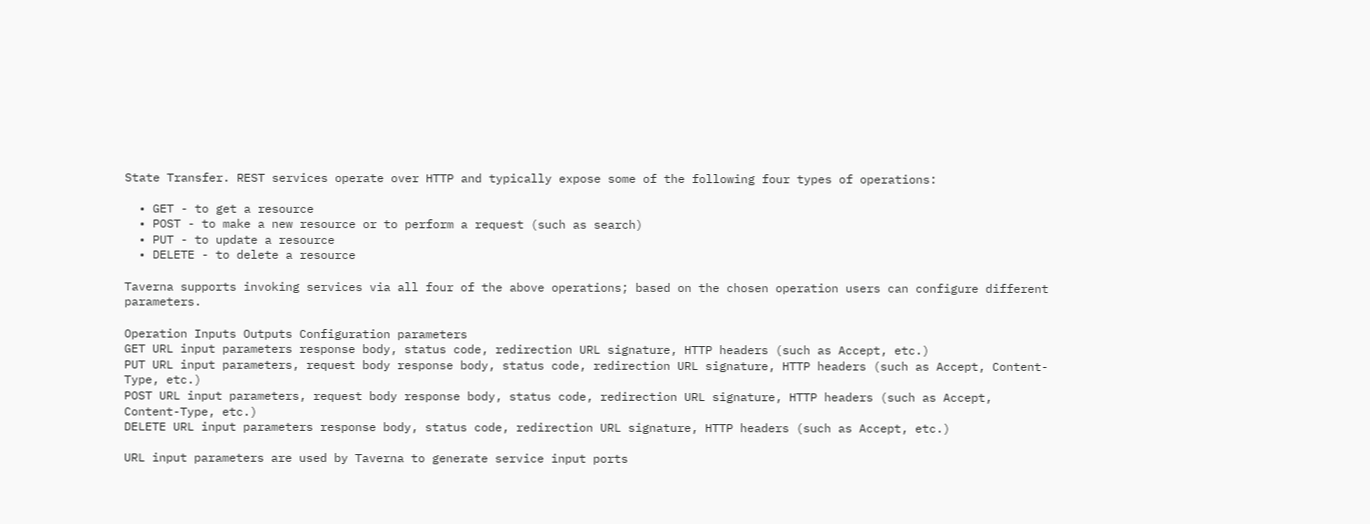State Transfer. REST services operate over HTTP and typically expose some of the following four types of operations:

  • GET - to get a resource
  • POST - to make a new resource or to perform a request (such as search)
  • PUT - to update a resource
  • DELETE - to delete a resource

Taverna supports invoking services via all four of the above operations; based on the chosen operation users can configure different parameters.

Operation Inputs Outputs Configuration parameters
GET URL input parameters response body, status code, redirection URL signature, HTTP headers (such as Accept, etc.)
PUT URL input parameters, request body response body, status code, redirection URL signature, HTTP headers (such as Accept, Content-Type, etc.)
POST URL input parameters, request body response body, status code, redirection URL signature, HTTP headers (such as Accept, Content-Type, etc.)
DELETE URL input parameters response body, status code, redirection URL signature, HTTP headers (such as Accept, etc.)

URL input parameters are used by Taverna to generate service input ports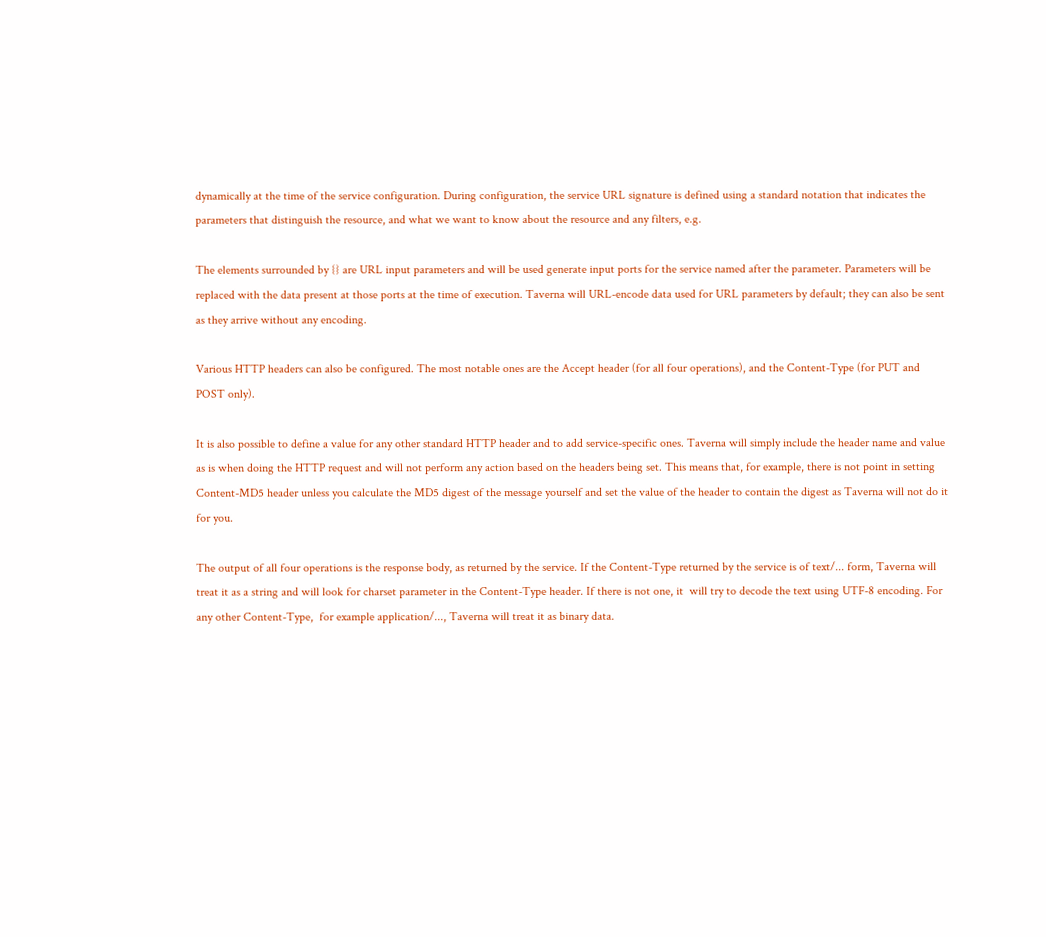dynamically at the time of the service configuration. During configuration, the service URL signature is defined using a standard notation that indicates the parameters that distinguish the resource, and what we want to know about the resource and any filters, e.g.

The elements surrounded by {} are URL input parameters and will be used generate input ports for the service named after the parameter. Parameters will be replaced with the data present at those ports at the time of execution. Taverna will URL-encode data used for URL parameters by default; they can also be sent as they arrive without any encoding.

Various HTTP headers can also be configured. The most notable ones are the Accept header (for all four operations), and the Content-Type (for PUT and POST only).

It is also possible to define a value for any other standard HTTP header and to add service-specific ones. Taverna will simply include the header name and value as is when doing the HTTP request and will not perform any action based on the headers being set. This means that, for example, there is not point in setting Content-MD5 header unless you calculate the MD5 digest of the message yourself and set the value of the header to contain the digest as Taverna will not do it for you.

The output of all four operations is the response body, as returned by the service. If the Content-Type returned by the service is of text/... form, Taverna will treat it as a string and will look for charset parameter in the Content-Type header. If there is not one, it  will try to decode the text using UTF-8 encoding. For any other Content-Type,  for example application/..., Taverna will treat it as binary data.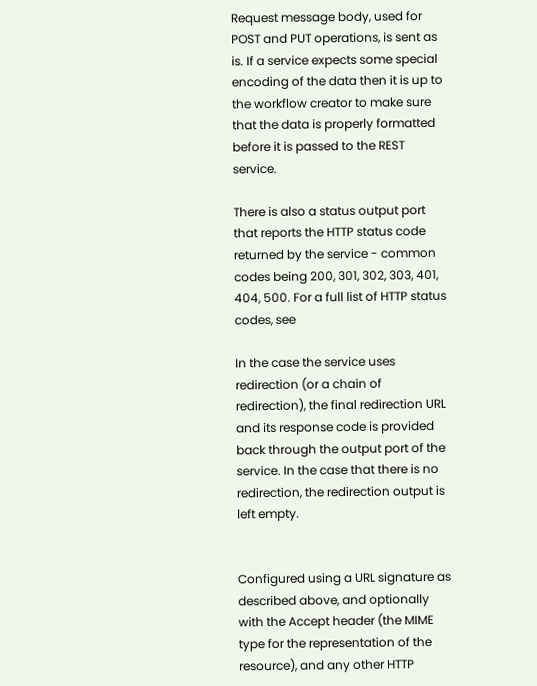Request message body, used for POST and PUT operations, is sent as is. If a service expects some special encoding of the data then it is up to the workflow creator to make sure that the data is properly formatted before it is passed to the REST service.

There is also a status output port that reports the HTTP status code returned by the service - common codes being 200, 301, 302, 303, 401, 404, 500. For a full list of HTTP status codes, see

In the case the service uses redirection (or a chain of redirection), the final redirection URL and its response code is provided back through the output port of the service. In the case that there is no redirection, the redirection output is left empty.


Configured using a URL signature as described above, and optionally with the Accept header (the MIME type for the representation of the resource), and any other HTTP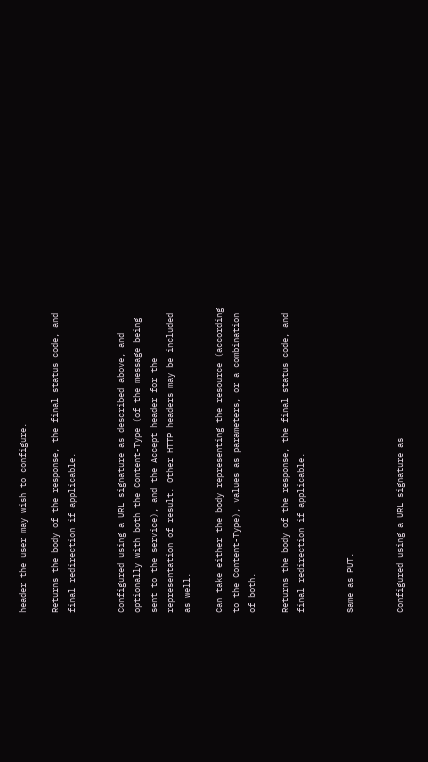header the user may wish to configure.

Returns the body of the response, the final status code, and final redirection if applicable.


Configured using a URL signature as described above, and optionally with both the Content-Type (of the message being sent to the service), and the Accept header for the representation of result. Other HTTP headers may be included as well.

Can take either the body representing the resource (according to the Content-Type), values as parameters, or a combination of both.

Returns the body of the response, the final status code, and final redirection if applicable.


Same as PUT.


Configured using a URL signature as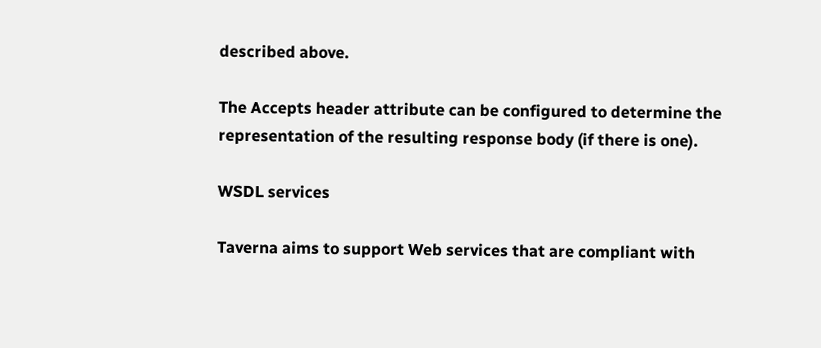described above.

The Accepts header attribute can be configured to determine the representation of the resulting response body (if there is one).

WSDL services

Taverna aims to support Web services that are compliant with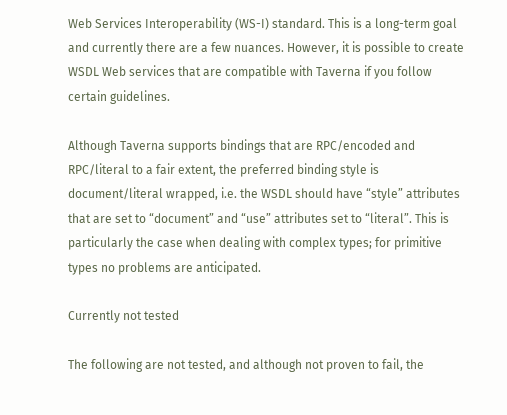Web Services Interoperability (WS-I) standard. This is a long-term goal and currently there are a few nuances. However, it is possible to create WSDL Web services that are compatible with Taverna if you follow certain guidelines.

Although Taverna supports bindings that are RPC/encoded and RPC/literal to a fair extent, the preferred binding style is document/literal wrapped, i.e. the WSDL should have “style” attributes that are set to “document” and “use” attributes set to “literal”. This is particularly the case when dealing with complex types; for primitive types no problems are anticipated.

Currently not tested

The following are not tested, and although not proven to fail, the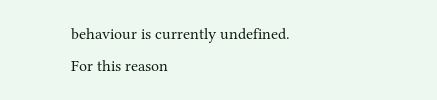behaviour is currently undefined. For this reason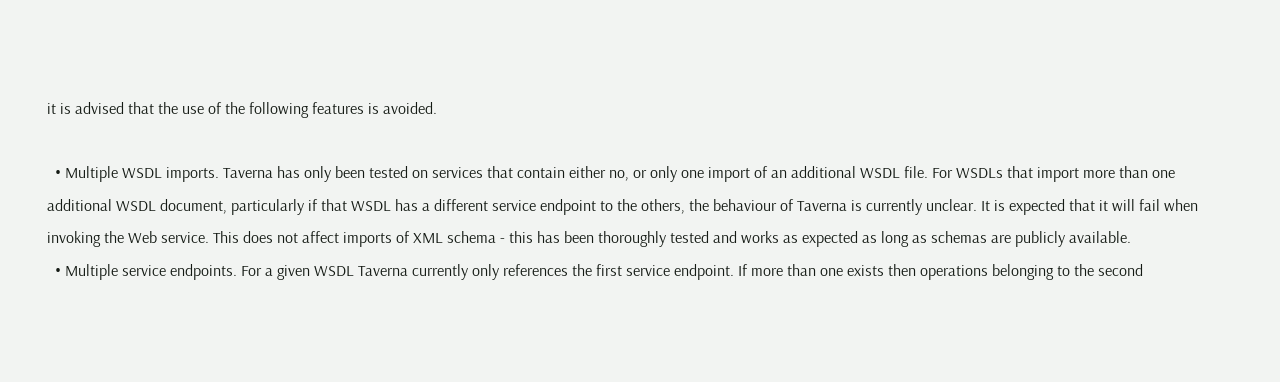it is advised that the use of the following features is avoided.

  • Multiple WSDL imports. Taverna has only been tested on services that contain either no, or only one import of an additional WSDL file. For WSDLs that import more than one additional WSDL document, particularly if that WSDL has a different service endpoint to the others, the behaviour of Taverna is currently unclear. It is expected that it will fail when invoking the Web service. This does not affect imports of XML schema - this has been thoroughly tested and works as expected as long as schemas are publicly available.
  • Multiple service endpoints. For a given WSDL Taverna currently only references the first service endpoint. If more than one exists then operations belonging to the second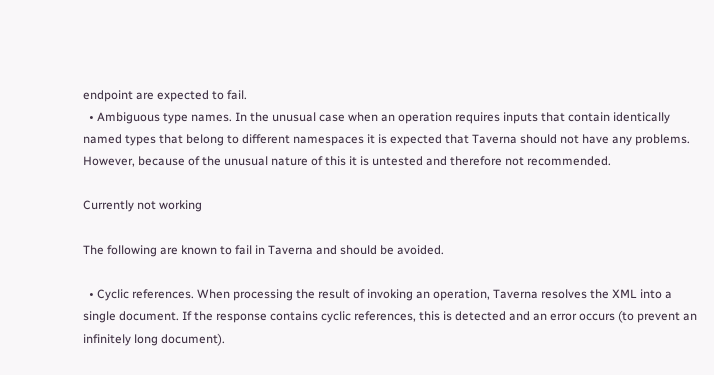endpoint are expected to fail.
  • Ambiguous type names. In the unusual case when an operation requires inputs that contain identically named types that belong to different namespaces it is expected that Taverna should not have any problems. However, because of the unusual nature of this it is untested and therefore not recommended.

Currently not working

The following are known to fail in Taverna and should be avoided.

  • Cyclic references. When processing the result of invoking an operation, Taverna resolves the XML into a single document. If the response contains cyclic references, this is detected and an error occurs (to prevent an infinitely long document).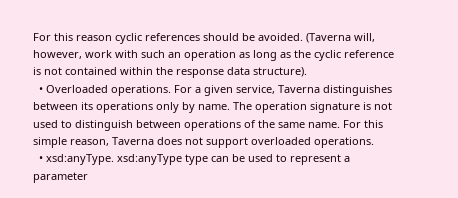For this reason cyclic references should be avoided. (Taverna will, however, work with such an operation as long as the cyclic reference is not contained within the response data structure).
  • Overloaded operations. For a given service, Taverna distinguishes between its operations only by name. The operation signature is not used to distinguish between operations of the same name. For this simple reason, Taverna does not support overloaded operations.
  • xsd:anyType. xsd:anyType type can be used to represent a parameter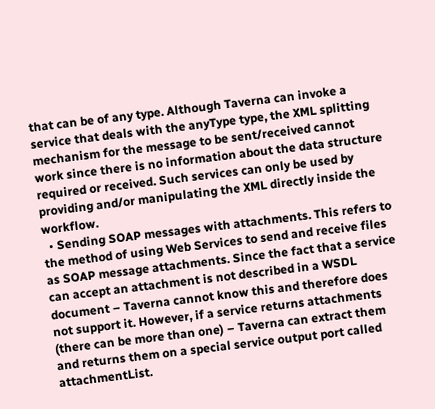that can be of any type. Although Taverna can invoke a service that deals with the anyType type, the XML splitting mechanism for the message to be sent/received cannot work since there is no information about the data structure required or received. Such services can only be used by providing and/or manipulating the XML directly inside the workflow.
  • Sending SOAP messages with attachments. This refers to the method of using Web Services to send and receive files as SOAP message attachments. Since the fact that a service can accept an attachment is not described in a WSDL document – Taverna cannot know this and therefore does not support it. However, if a service returns attachments (there can be more than one) – Taverna can extract them and returns them on a special service output port called attachmentList.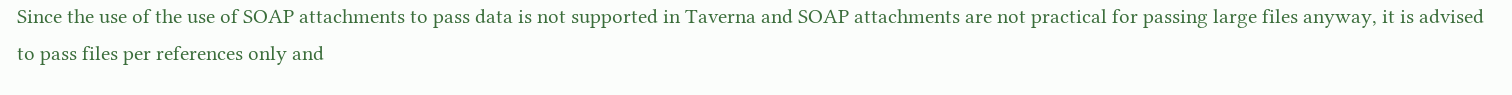Since the use of the use of SOAP attachments to pass data is not supported in Taverna and SOAP attachments are not practical for passing large files anyway, it is advised to pass files per references only and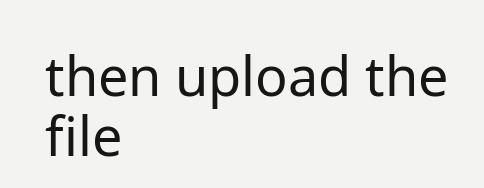then upload the file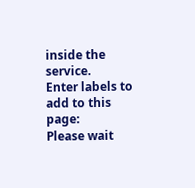inside the service.
Enter labels to add to this page:
Please wait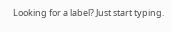Looking for a label? Just start typing.